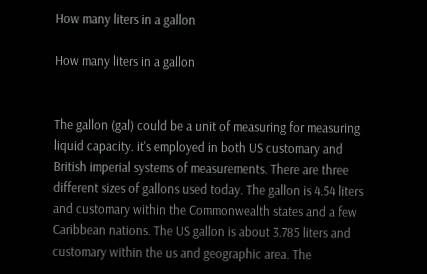How many liters in a gallon

How many liters in a gallon


The gallon (gal) could be a unit of measuring for measuring liquid capacity. it's employed in both US customary and British imperial systems of measurements. There are three different sizes of gallons used today. The gallon is 4.54 liters and customary within the Commonwealth states and a few Caribbean nations. The US gallon is about 3.785 liters and customary within the us and geographic area. The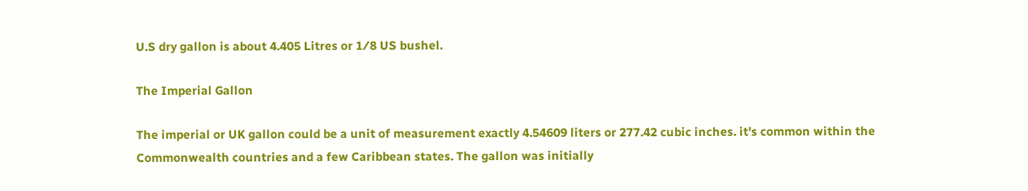U.S dry gallon is about 4.405 Litres or 1⁄8 US bushel.

The Imperial Gallon

The imperial or UK gallon could be a unit of measurement exactly 4.54609 liters or 277.42 cubic inches. it's common within the Commonwealth countries and a few Caribbean states. The gallon was initially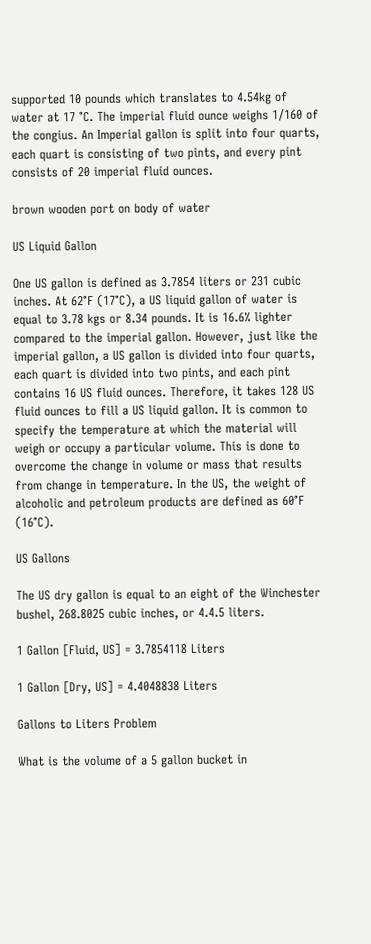supported 10 pounds which translates to 4.54kg of water at 17 °C. The imperial fluid ounce weighs 1⁄160 of the congius. An Imperial gallon is split into four quarts, each quart is consisting of two pints, and every pint consists of 20 imperial fluid ounces.

brown wooden port on body of water

US Liquid Gallon

One US gallon is defined as 3.7854 liters or 231 cubic inches. At 62°F (17°C), a US liquid gallon of water is equal to 3.78 kgs or 8.34 pounds. It is 16.6% lighter compared to the imperial gallon. However, just like the imperial gallon, a US gallon is divided into four quarts, each quart is divided into two pints, and each pint contains 16 US fluid ounces. Therefore, it takes 128 US fluid ounces to fill a US liquid gallon. It is common to specify the temperature at which the material will weigh or occupy a particular volume. This is done to overcome the change in volume or mass that results from change in temperature. In the US, the weight of alcoholic and petroleum products are defined as 60°F (16°C).

US Gallons

The US dry gallon is equal to an eight of the Winchester bushel, 268.8025 cubic inches, or 4.4.5 liters.

1 Gallon [Fluid, US] = 3.7854118 Liters

1 Gallon [Dry, US] = 4.4048838 Liters

Gallons to Liters Problem

What is the volume of a 5 gallon bucket in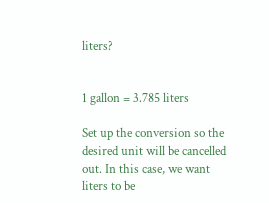liters?


1 gallon = 3.785 liters

Set up the conversion so the desired unit will be cancelled out. In this case, we want liters to be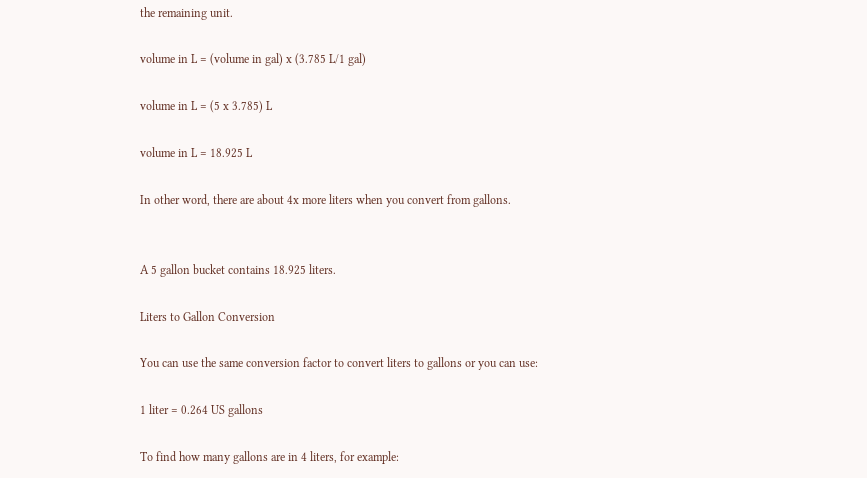the remaining unit.

volume in L = (volume in gal) x (3.785 L/1 gal)

volume in L = (5 x 3.785) L

volume in L = 18.925 L

In other word, there are about 4x more liters when you convert from gallons.


A 5 gallon bucket contains 18.925 liters.

Liters to Gallon Conversion

You can use the same conversion factor to convert liters to gallons or you can use:

1 liter = 0.264 US gallons

To find how many gallons are in 4 liters, for example: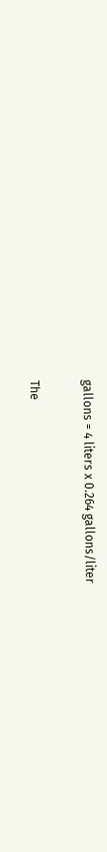gallons = 4 liters x 0.264 gallons/liter

The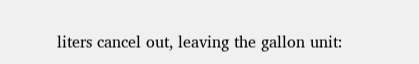liters cancel out, leaving the gallon unit: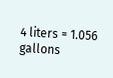4 liters = 1.056 gallons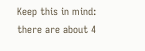Keep this in mind: there are about 4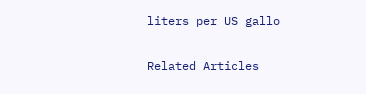liters per US gallo

Related Articles